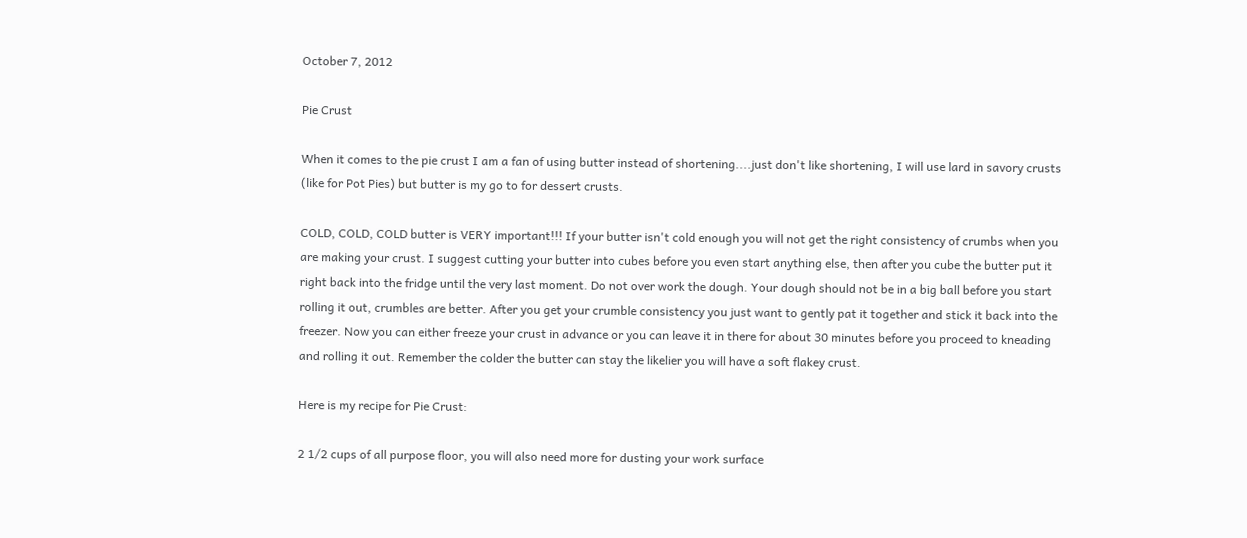October 7, 2012

Pie Crust

When it comes to the pie crust I am a fan of using butter instead of shortening....just don't like shortening, I will use lard in savory crusts (like for Pot Pies) but butter is my go to for dessert crusts.

COLD, COLD, COLD butter is VERY important!!! If your butter isn't cold enough you will not get the right consistency of crumbs when you are making your crust. I suggest cutting your butter into cubes before you even start anything else, then after you cube the butter put it right back into the fridge until the very last moment. Do not over work the dough. Your dough should not be in a big ball before you start rolling it out, crumbles are better. After you get your crumble consistency you just want to gently pat it together and stick it back into the freezer. Now you can either freeze your crust in advance or you can leave it in there for about 30 minutes before you proceed to kneading and rolling it out. Remember the colder the butter can stay the likelier you will have a soft flakey crust.

Here is my recipe for Pie Crust:

2 1/2 cups of all purpose floor, you will also need more for dusting your work surface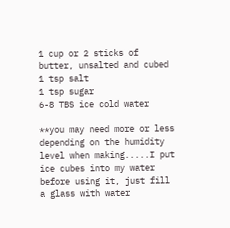1 cup or 2 sticks of butter, unsalted and cubed
1 tsp salt
1 tsp sugar
6-8 TBS ice cold water

**you may need more or less depending on the humidity level when making.....I put ice cubes into my water before using it, just fill a glass with water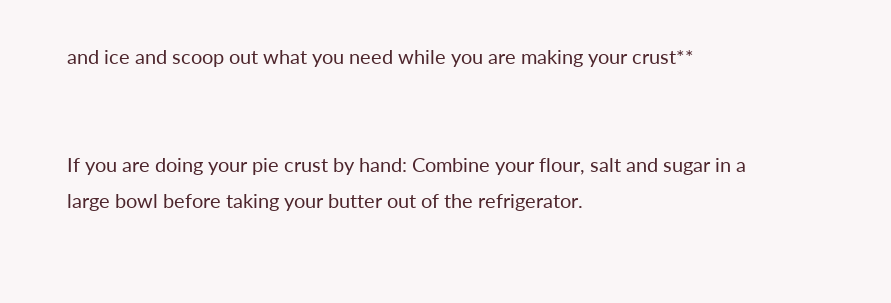and ice and scoop out what you need while you are making your crust**


If you are doing your pie crust by hand: Combine your flour, salt and sugar in a large bowl before taking your butter out of the refrigerator.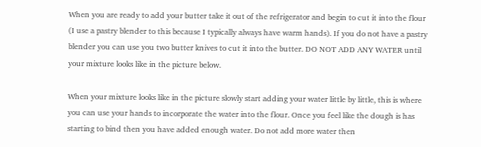When you are ready to add your butter take it out of the refrigerator and begin to cut it into the flour (I use a pastry blender to this because I typically always have warm hands). If you do not have a pastry blender you can use you two butter knives to cut it into the butter. DO NOT ADD ANY WATER until your mixture looks like in the picture below.

When your mixture looks like in the picture slowly start adding your water little by little, this is where you can use your hands to incorporate the water into the flour. Once you feel like the dough is has starting to bind then you have added enough water. Do not add more water then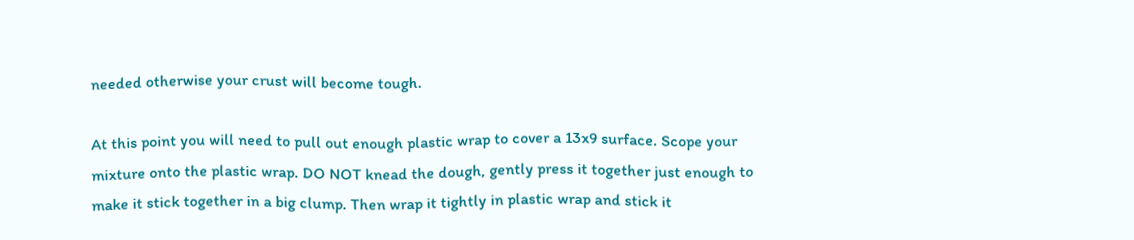needed otherwise your crust will become tough.

At this point you will need to pull out enough plastic wrap to cover a 13x9 surface. Scope your mixture onto the plastic wrap. DO NOT knead the dough, gently press it together just enough to make it stick together in a big clump. Then wrap it tightly in plastic wrap and stick it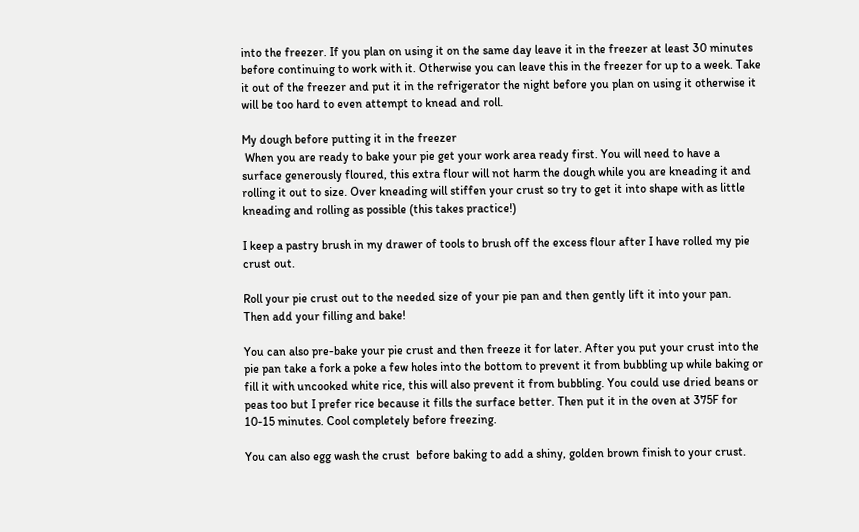into the freezer. If you plan on using it on the same day leave it in the freezer at least 30 minutes before continuing to work with it. Otherwise you can leave this in the freezer for up to a week. Take it out of the freezer and put it in the refrigerator the night before you plan on using it otherwise it will be too hard to even attempt to knead and roll.

My dough before putting it in the freezer
 When you are ready to bake your pie get your work area ready first. You will need to have a surface generously floured, this extra flour will not harm the dough while you are kneading it and rolling it out to size. Over kneading will stiffen your crust so try to get it into shape with as little kneading and rolling as possible (this takes practice!)

I keep a pastry brush in my drawer of tools to brush off the excess flour after I have rolled my pie crust out.

Roll your pie crust out to the needed size of your pie pan and then gently lift it into your pan.
Then add your filling and bake!

You can also pre-bake your pie crust and then freeze it for later. After you put your crust into the pie pan take a fork a poke a few holes into the bottom to prevent it from bubbling up while baking or fill it with uncooked white rice, this will also prevent it from bubbling. You could use dried beans or peas too but I prefer rice because it fills the surface better. Then put it in the oven at 375F for 10-15 minutes. Cool completely before freezing.

You can also egg wash the crust  before baking to add a shiny, golden brown finish to your crust.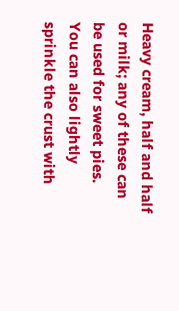Heavy cream, half and half or milk; any of these can be used for sweet pies. You can also lightly sprinkle the crust with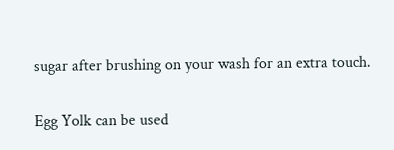sugar after brushing on your wash for an extra touch.

Egg Yolk can be used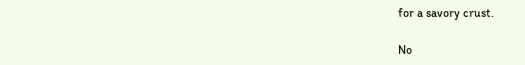for a savory crust.

No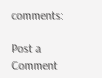comments:

Post a Comment